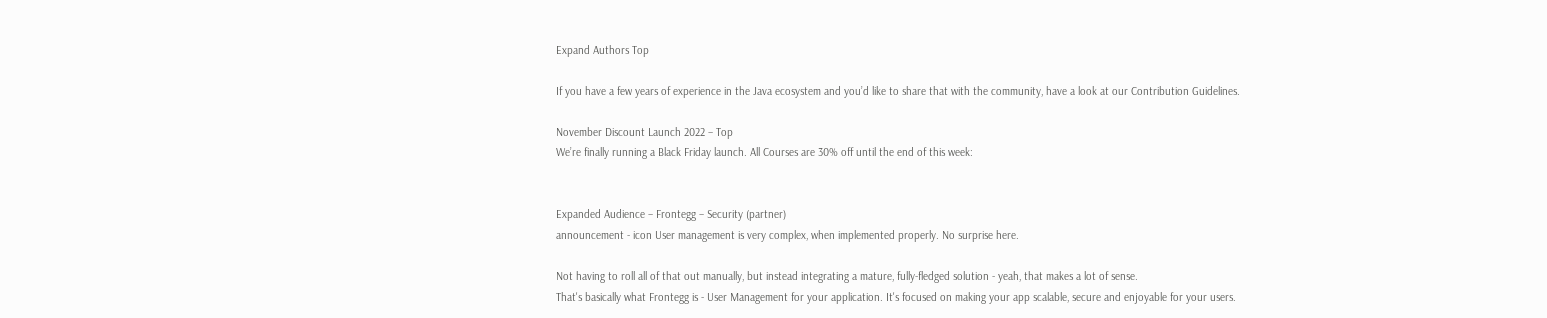Expand Authors Top

If you have a few years of experience in the Java ecosystem and you’d like to share that with the community, have a look at our Contribution Guidelines.

November Discount Launch 2022 – Top
We’re finally running a Black Friday launch. All Courses are 30% off until the end of this week:


Expanded Audience – Frontegg – Security (partner)
announcement - icon User management is very complex, when implemented properly. No surprise here.

Not having to roll all of that out manually, but instead integrating a mature, fully-fledged solution - yeah, that makes a lot of sense.
That's basically what Frontegg is - User Management for your application. It's focused on making your app scalable, secure and enjoyable for your users.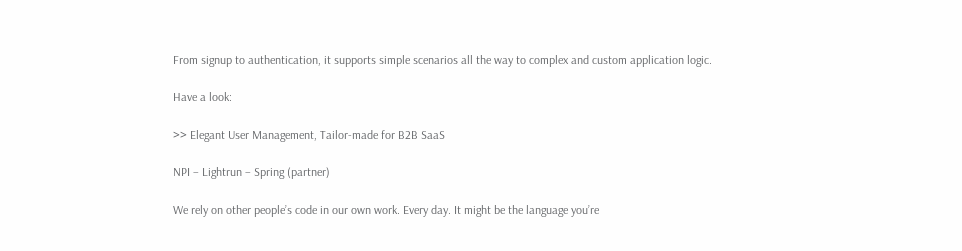From signup to authentication, it supports simple scenarios all the way to complex and custom application logic.

Have a look:

>> Elegant User Management, Tailor-made for B2B SaaS

NPI – Lightrun – Spring (partner)

We rely on other people’s code in our own work. Every day. It might be the language you’re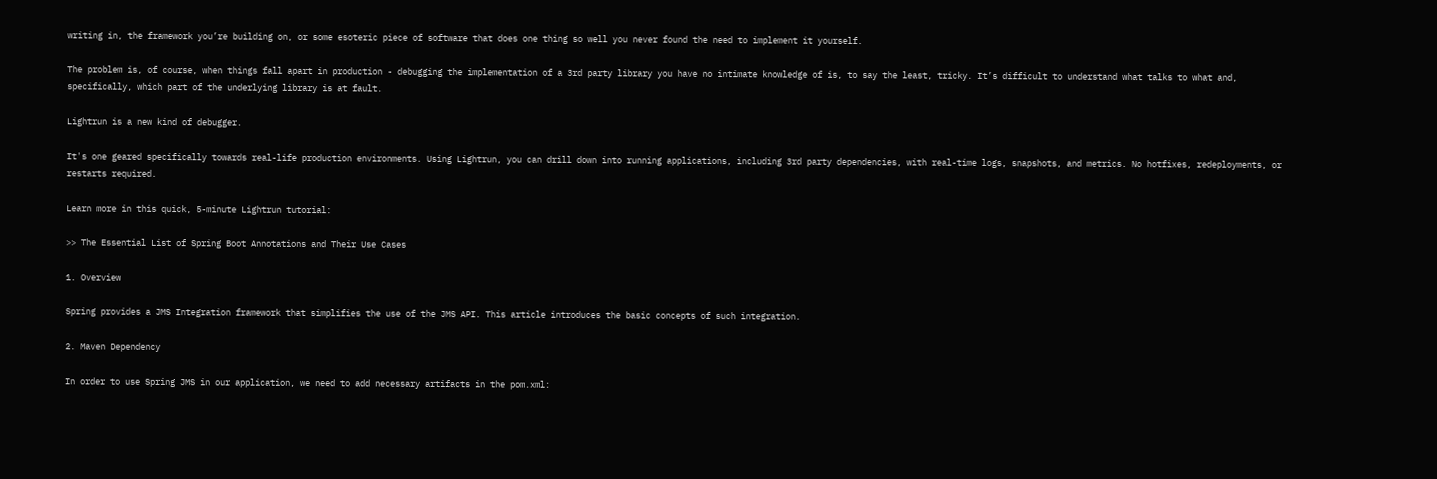writing in, the framework you’re building on, or some esoteric piece of software that does one thing so well you never found the need to implement it yourself.

The problem is, of course, when things fall apart in production - debugging the implementation of a 3rd party library you have no intimate knowledge of is, to say the least, tricky. It’s difficult to understand what talks to what and, specifically, which part of the underlying library is at fault.

Lightrun is a new kind of debugger.

It's one geared specifically towards real-life production environments. Using Lightrun, you can drill down into running applications, including 3rd party dependencies, with real-time logs, snapshots, and metrics. No hotfixes, redeployments, or restarts required.

Learn more in this quick, 5-minute Lightrun tutorial:

>> The Essential List of Spring Boot Annotations and Their Use Cases

1. Overview

Spring provides a JMS Integration framework that simplifies the use of the JMS API. This article introduces the basic concepts of such integration.

2. Maven Dependency

In order to use Spring JMS in our application, we need to add necessary artifacts in the pom.xml: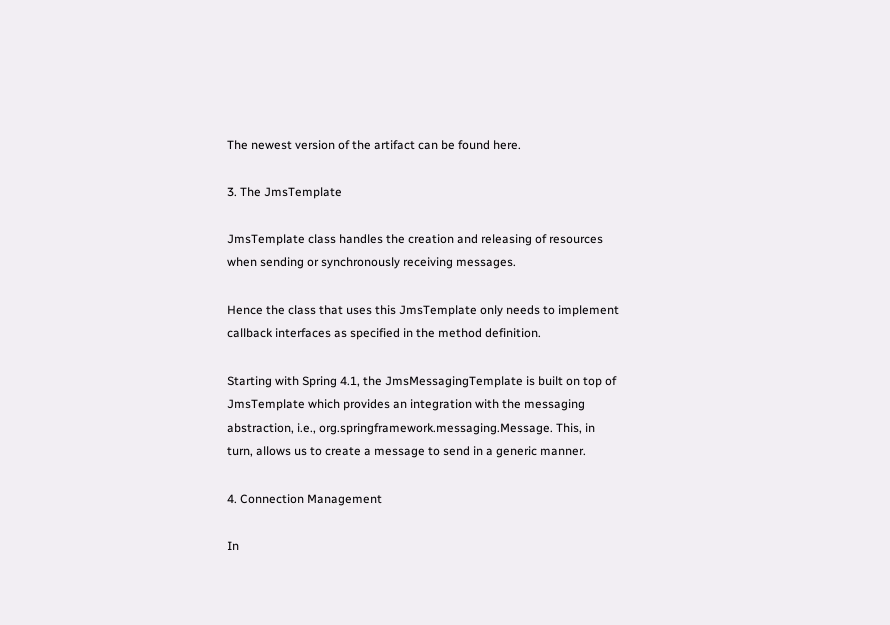The newest version of the artifact can be found here.

3. The JmsTemplate

JmsTemplate class handles the creation and releasing of resources when sending or synchronously receiving messages.

Hence the class that uses this JmsTemplate only needs to implement callback interfaces as specified in the method definition.

Starting with Spring 4.1, the JmsMessagingTemplate is built on top of JmsTemplate which provides an integration with the messaging abstraction, i.e., org.springframework.messaging.Message. This, in turn, allows us to create a message to send in a generic manner.

4. Connection Management

In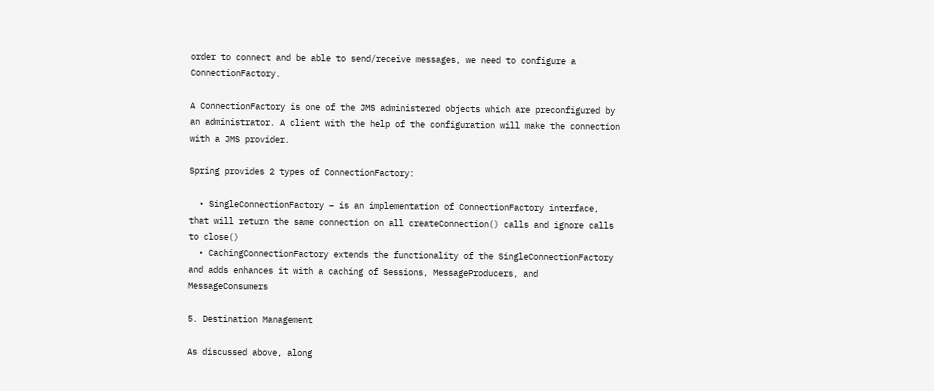order to connect and be able to send/receive messages, we need to configure a ConnectionFactory.

A ConnectionFactory is one of the JMS administered objects which are preconfigured by an administrator. A client with the help of the configuration will make the connection with a JMS provider.

Spring provides 2 types of ConnectionFactory:

  • SingleConnectionFactory – is an implementation of ConnectionFactory interface, that will return the same connection on all createConnection() calls and ignore calls to close()
  • CachingConnectionFactory extends the functionality of the SingleConnectionFactory and adds enhances it with a caching of Sessions, MessageProducers, and MessageConsumers

5. Destination Management

As discussed above, along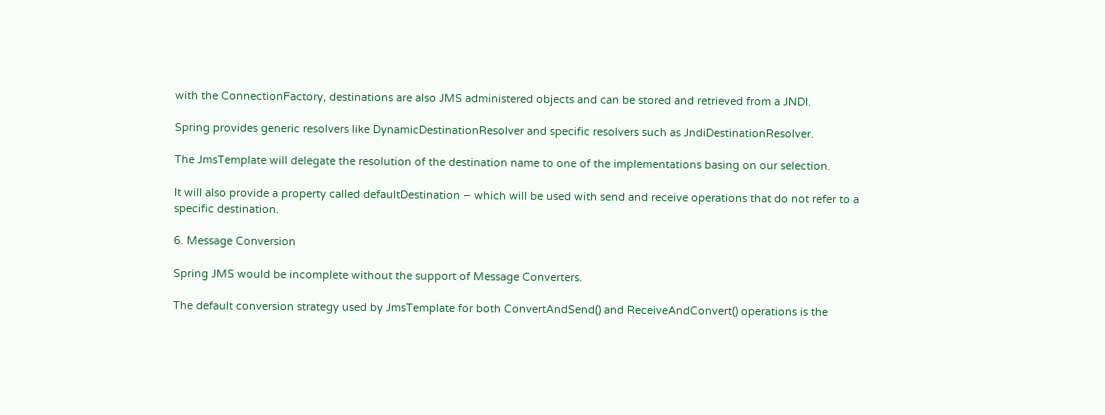with the ConnectionFactory, destinations are also JMS administered objects and can be stored and retrieved from a JNDI.

Spring provides generic resolvers like DynamicDestinationResolver and specific resolvers such as JndiDestinationResolver.

The JmsTemplate will delegate the resolution of the destination name to one of the implementations basing on our selection.

It will also provide a property called defaultDestination – which will be used with send and receive operations that do not refer to a specific destination.

6. Message Conversion

Spring JMS would be incomplete without the support of Message Converters.

The default conversion strategy used by JmsTemplate for both ConvertAndSend() and ReceiveAndConvert() operations is the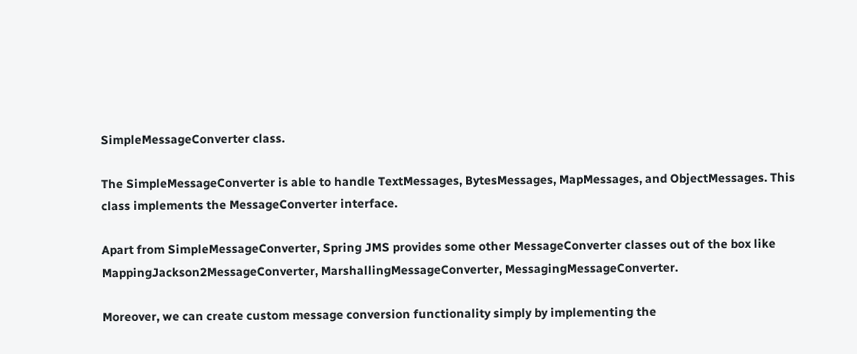SimpleMessageConverter class.

The SimpleMessageConverter is able to handle TextMessages, BytesMessages, MapMessages, and ObjectMessages. This class implements the MessageConverter interface.

Apart from SimpleMessageConverter, Spring JMS provides some other MessageConverter classes out of the box like MappingJackson2MessageConverter, MarshallingMessageConverter, MessagingMessageConverter.

Moreover, we can create custom message conversion functionality simply by implementing the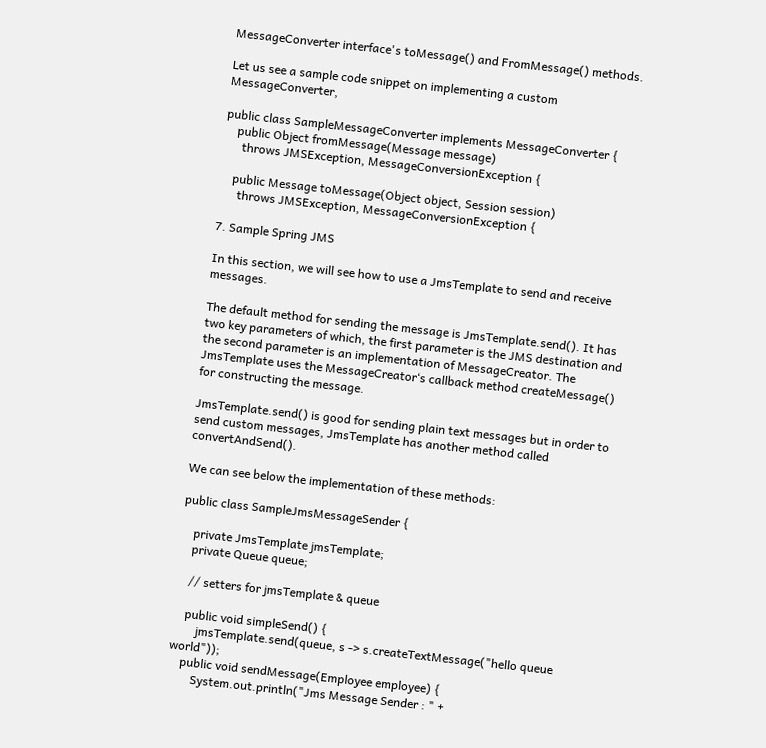MessageConverter interface's toMessage() and FromMessage() methods.

Let us see a sample code snippet on implementing a custom MessageConverter,

public class SampleMessageConverter implements MessageConverter {
    public Object fromMessage(Message message)
      throws JMSException, MessageConversionException {

    public Message toMessage(Object object, Session session)
      throws JMSException, MessageConversionException {

7. Sample Spring JMS

In this section, we will see how to use a JmsTemplate to send and receive messages.

The default method for sending the message is JmsTemplate.send(). It has two key parameters of which, the first parameter is the JMS destination and the second parameter is an implementation of MessageCreator. The JmsTemplate uses the MessageCreator‘s callback method createMessage() for constructing the message.

JmsTemplate.send() is good for sending plain text messages but in order to send custom messages, JmsTemplate has another method called convertAndSend().

We can see below the implementation of these methods:

public class SampleJmsMessageSender {

    private JmsTemplate jmsTemplate;
    private Queue queue;

    // setters for jmsTemplate & queue

    public void simpleSend() {
        jmsTemplate.send(queue, s -> s.createTextMessage("hello queue world"));
    public void sendMessage(Employee employee) {
        System.out.println("Jms Message Sender : " +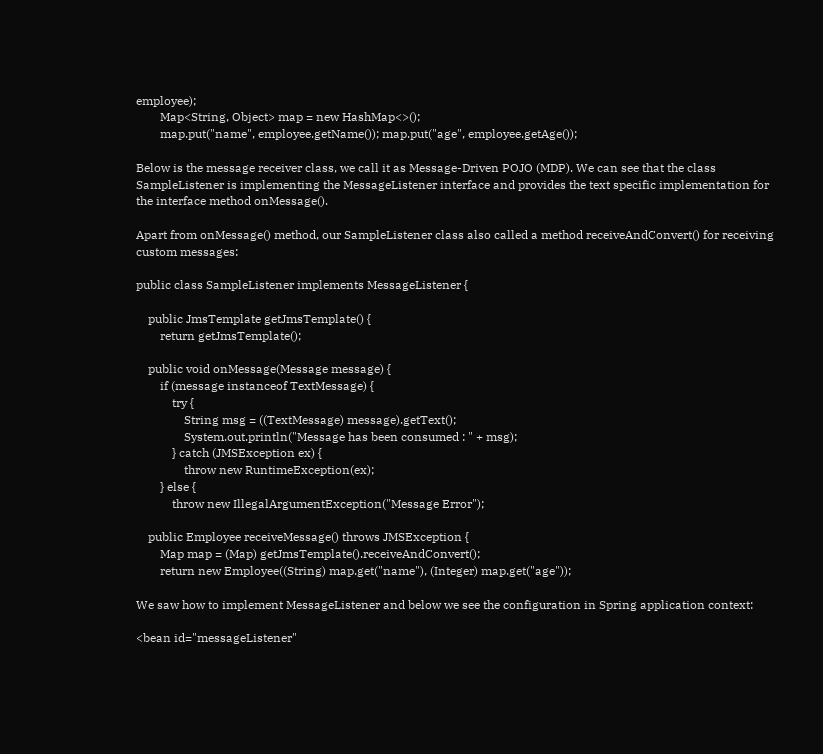employee);
        Map<String, Object> map = new HashMap<>();
        map.put("name", employee.getName()); map.put("age", employee.getAge());

Below is the message receiver class, we call it as Message-Driven POJO (MDP). We can see that the class SampleListener is implementing the MessageListener interface and provides the text specific implementation for the interface method onMessage().

Apart from onMessage() method, our SampleListener class also called a method receiveAndConvert() for receiving custom messages:

public class SampleListener implements MessageListener {

    public JmsTemplate getJmsTemplate() {
        return getJmsTemplate();

    public void onMessage(Message message) {
        if (message instanceof TextMessage) {
            try {
                String msg = ((TextMessage) message).getText();
                System.out.println("Message has been consumed : " + msg);
            } catch (JMSException ex) {
                throw new RuntimeException(ex);
        } else {
            throw new IllegalArgumentException("Message Error");

    public Employee receiveMessage() throws JMSException {
        Map map = (Map) getJmsTemplate().receiveAndConvert();
        return new Employee((String) map.get("name"), (Integer) map.get("age"));

We saw how to implement MessageListener and below we see the configuration in Spring application context:

<bean id="messageListener"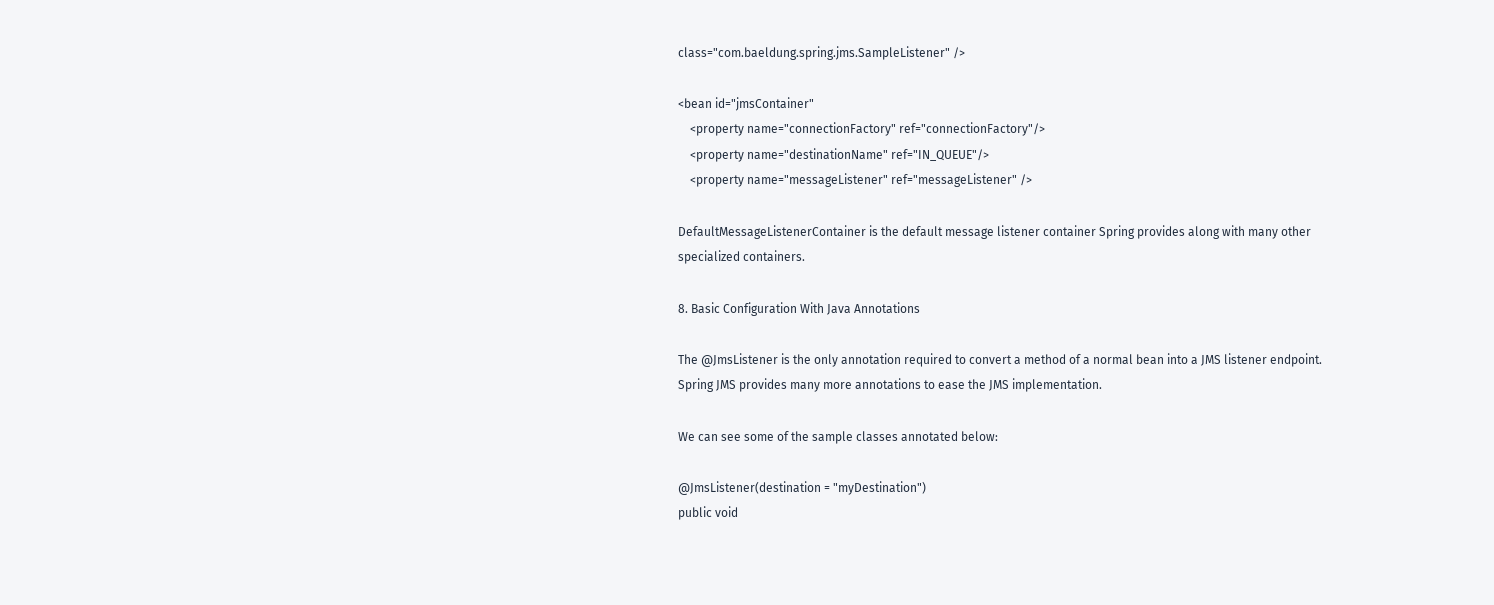class="com.baeldung.spring.jms.SampleListener" />

<bean id="jmsContainer"
    <property name="connectionFactory" ref="connectionFactory"/>
    <property name="destinationName" ref="IN_QUEUE"/>
    <property name="messageListener" ref="messageListener" />

DefaultMessageListenerContainer is the default message listener container Spring provides along with many other specialized containers.

8. Basic Configuration With Java Annotations

The @JmsListener is the only annotation required to convert a method of a normal bean into a JMS listener endpoint. Spring JMS provides many more annotations to ease the JMS implementation.

We can see some of the sample classes annotated below:

@JmsListener(destination = "myDestination")
public void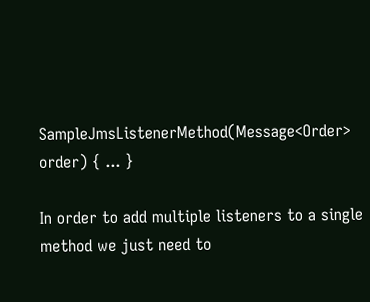SampleJmsListenerMethod(Message<Order> order) { ... }

In order to add multiple listeners to a single method we just need to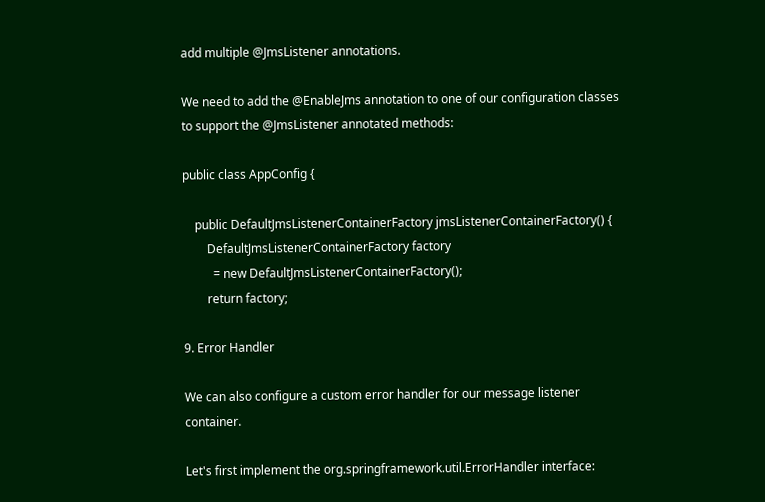add multiple @JmsListener annotations.

We need to add the @EnableJms annotation to one of our configuration classes to support the @JmsListener annotated methods:

public class AppConfig {

    public DefaultJmsListenerContainerFactory jmsListenerContainerFactory() {
        DefaultJmsListenerContainerFactory factory
          = new DefaultJmsListenerContainerFactory();
        return factory;

9. Error Handler

We can also configure a custom error handler for our message listener container.

Let's first implement the org.springframework.util.ErrorHandler interface: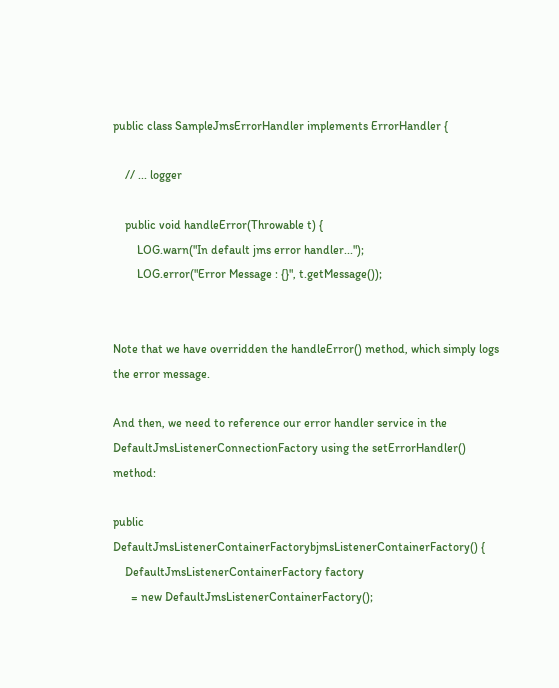public class SampleJmsErrorHandler implements ErrorHandler {

    // ... logger

    public void handleError(Throwable t) {
        LOG.warn("In default jms error handler...");
        LOG.error("Error Message : {}", t.getMessage());


Note that we have overridden the handleError() method, which simply logs the error message.

And then, we need to reference our error handler service in the DefaultJmsListenerConnectionFactory using the setErrorHandler() method:

public DefaultJmsListenerContainerFactorybjmsListenerContainerFactory() {
    DefaultJmsListenerContainerFactory factory
      = new DefaultJmsListenerContainerFactory();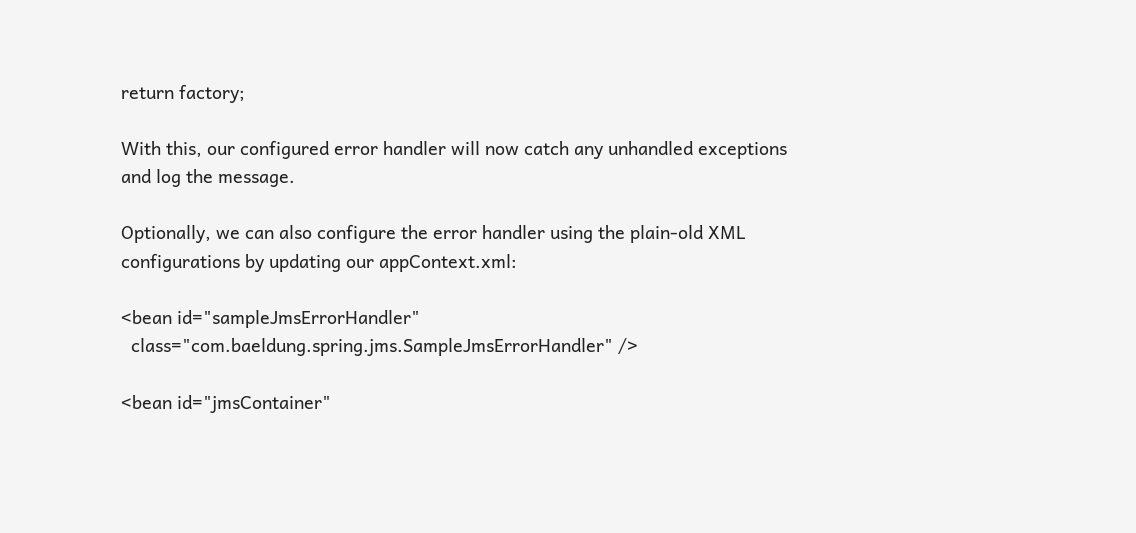return factory;

With this, our configured error handler will now catch any unhandled exceptions and log the message.

Optionally, we can also configure the error handler using the plain-old XML configurations by updating our appContext.xml:

<bean id="sampleJmsErrorHandler"
  class="com.baeldung.spring.jms.SampleJmsErrorHandler" />

<bean id="jmsContainer"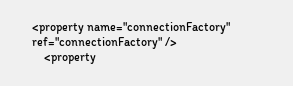<property name="connectionFactory" ref="connectionFactory" />
    <property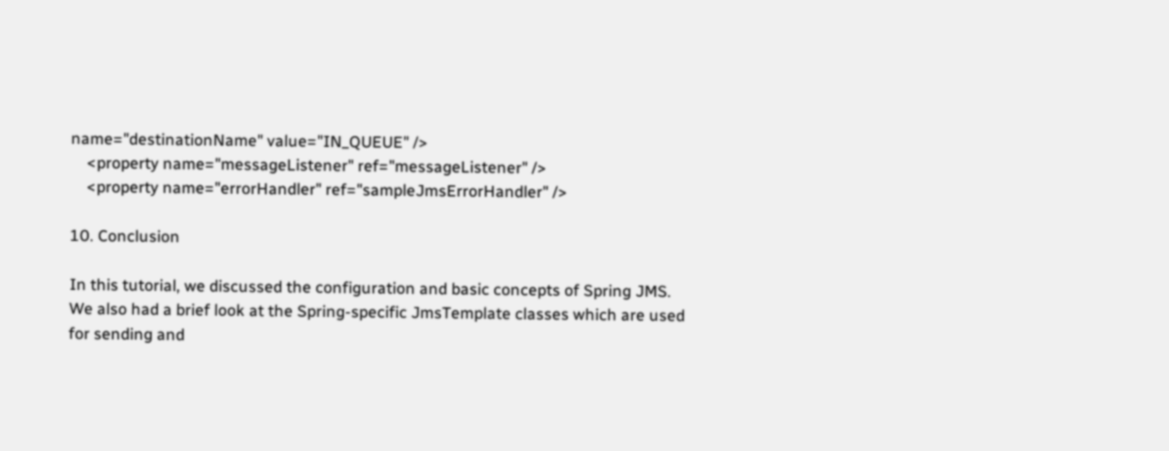name="destinationName" value="IN_QUEUE" />
    <property name="messageListener" ref="messageListener" />
    <property name="errorHandler" ref="sampleJmsErrorHandler" />

10. Conclusion

In this tutorial, we discussed the configuration and basic concepts of Spring JMS. We also had a brief look at the Spring-specific JmsTemplate classes which are used for sending and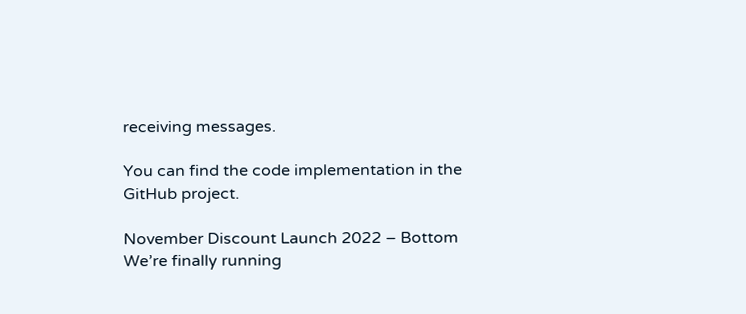receiving messages.

You can find the code implementation in the GitHub project.

November Discount Launch 2022 – Bottom
We’re finally running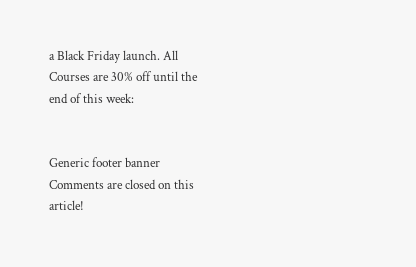a Black Friday launch. All Courses are 30% off until the end of this week:


Generic footer banner
Comments are closed on this article!